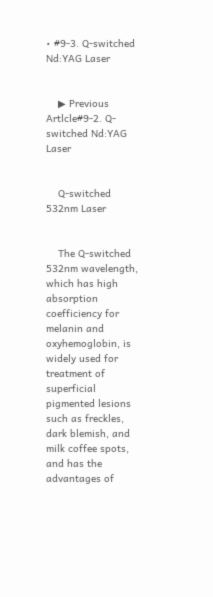• #9-3. Q-switched Nd:YAG Laser


    ▶ Previous Artlcle#9-2. Q-switched Nd:YAG Laser


    Q-switched 532nm Laser


    The Q-switched 532nm wavelength, which has high absorption coefficiency for melanin and oxyhemoglobin, is widely used for treatment of superficial pigmented lesions such as freckles, dark blemish, and milk coffee spots, and has the advantages of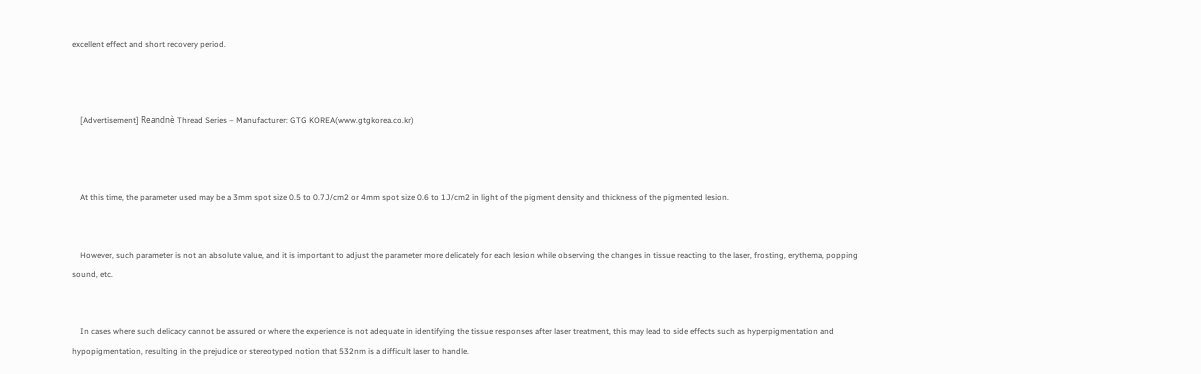excellent effect and short recovery period.



    [Advertisement] Reandnè Thread Series – Manufacturer: GTG KOREA(www.gtgkorea.co.kr)



    At this time, the parameter used may be a 3mm spot size 0.5 to 0.7J/cm2 or 4mm spot size 0.6 to 1J/cm2 in light of the pigment density and thickness of the pigmented lesion.


    However, such parameter is not an absolute value, and it is important to adjust the parameter more delicately for each lesion while observing the changes in tissue reacting to the laser, frosting, erythema, popping sound, etc.


    In cases where such delicacy cannot be assured or where the experience is not adequate in identifying the tissue responses after laser treatment, this may lead to side effects such as hyperpigmentation and hypopigmentation, resulting in the prejudice or stereotyped notion that 532nm is a difficult laser to handle.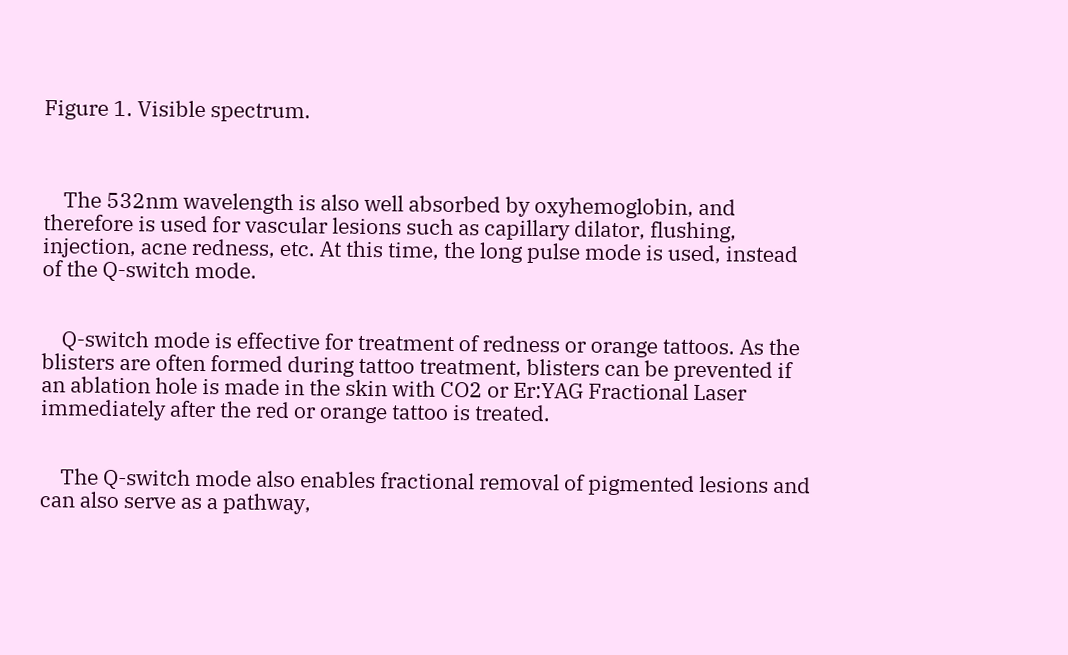Figure 1. Visible spectrum.



    The 532nm wavelength is also well absorbed by oxyhemoglobin, and therefore is used for vascular lesions such as capillary dilator, flushing, injection, acne redness, etc. At this time, the long pulse mode is used, instead of the Q-switch mode.


    Q-switch mode is effective for treatment of redness or orange tattoos. As the blisters are often formed during tattoo treatment, blisters can be prevented if an ablation hole is made in the skin with CO2 or Er:YAG Fractional Laser immediately after the red or orange tattoo is treated.


    The Q-switch mode also enables fractional removal of pigmented lesions and can also serve as a pathway,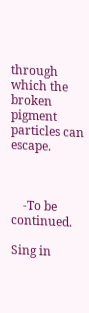through which the broken pigment particles can escape.



    -To be continued.

Sing in